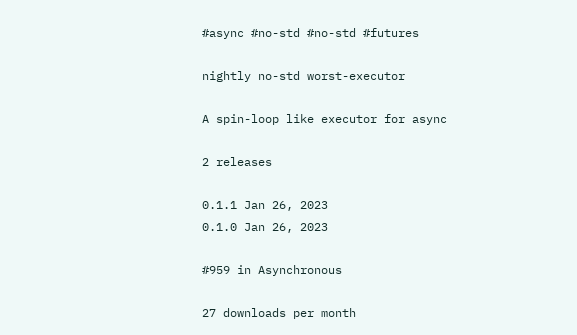#async #no-std #no-std #futures

nightly no-std worst-executor

A spin-loop like executor for async

2 releases

0.1.1 Jan 26, 2023
0.1.0 Jan 26, 2023

#959 in Asynchronous

27 downloads per month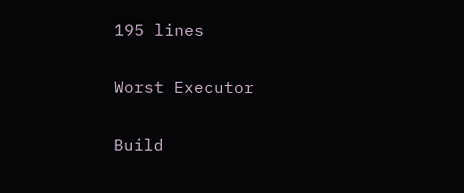195 lines

Worst Executor

Build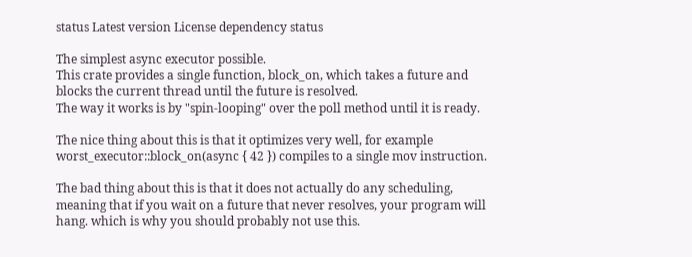status Latest version License dependency status

The simplest async executor possible.
This crate provides a single function, block_on, which takes a future and blocks the current thread until the future is resolved.
The way it works is by "spin-looping" over the poll method until it is ready.

The nice thing about this is that it optimizes very well, for example worst_executor::block_on(async { 42 }) compiles to a single mov instruction.

The bad thing about this is that it does not actually do any scheduling, meaning that if you wait on a future that never resolves, your program will hang. which is why you should probably not use this.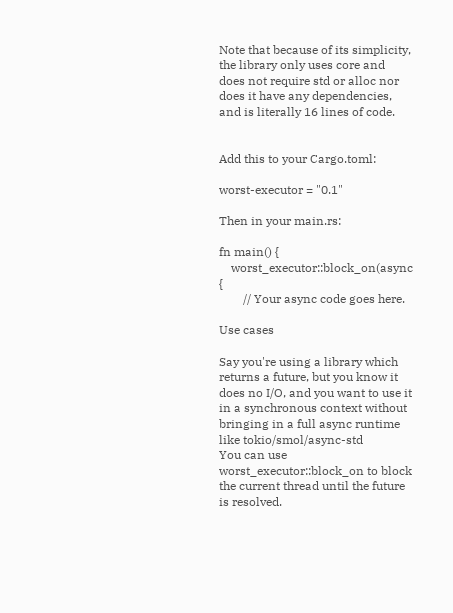Note that because of its simplicity, the library only uses core and does not require std or alloc nor does it have any dependencies, and is literally 16 lines of code.


Add this to your Cargo.toml:

worst-executor = "0.1"

Then in your main.rs:

fn main() {
    worst_executor::block_on(async {
        // Your async code goes here.

Use cases

Say you're using a library which returns a future, but you know it does no I/O, and you want to use it in a synchronous context without bringing in a full async runtime like tokio/smol/async-std
You can use worst_executor::block_on to block the current thread until the future is resolved.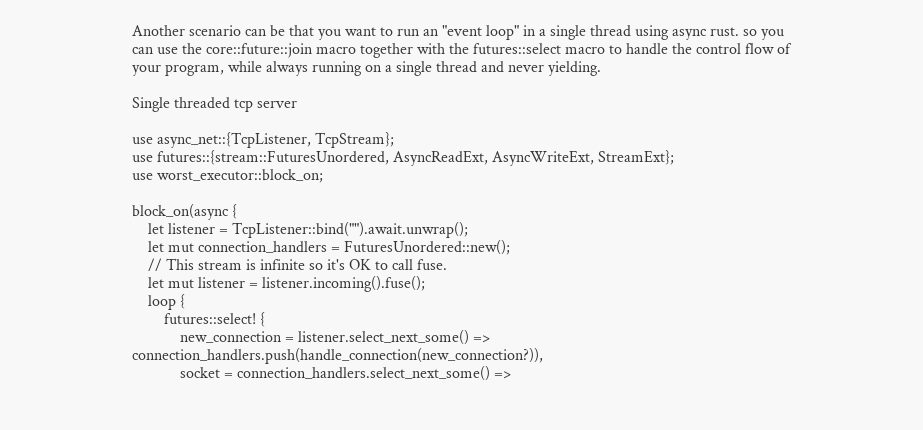Another scenario can be that you want to run an "event loop" in a single thread using async rust. so you can use the core::future::join macro together with the futures::select macro to handle the control flow of your program, while always running on a single thread and never yielding.

Single threaded tcp server

use async_net::{TcpListener, TcpStream};
use futures::{stream::FuturesUnordered, AsyncReadExt, AsyncWriteExt, StreamExt};
use worst_executor::block_on;

block_on(async {
    let listener = TcpListener::bind("").await.unwrap();
    let mut connection_handlers = FuturesUnordered::new();
    // This stream is infinite so it's OK to call fuse.
    let mut listener = listener.incoming().fuse();
    loop {
        futures::select! {
            new_connection = listener.select_next_some() => connection_handlers.push(handle_connection(new_connection?)),
            socket = connection_handlers.select_next_some() =>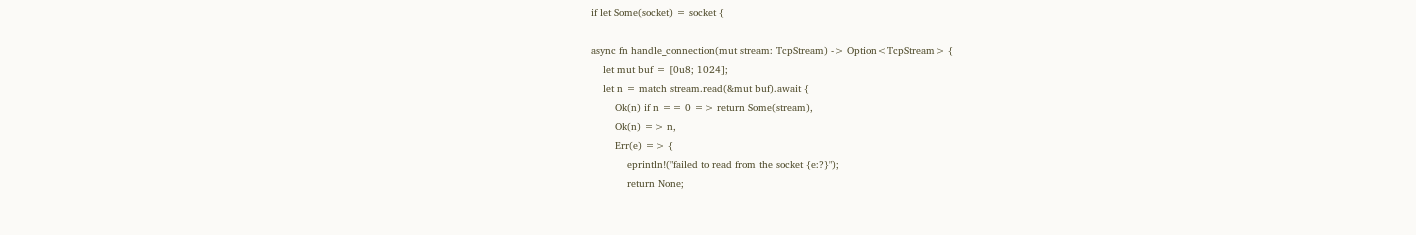if let Some(socket) = socket {

async fn handle_connection(mut stream: TcpStream) -> Option<TcpStream> {
    let mut buf = [0u8; 1024];
    let n = match stream.read(&mut buf).await {
        Ok(n) if n == 0 => return Some(stream),
        Ok(n) => n,
        Err(e) => {
            eprintln!("failed to read from the socket {e:?}");
            return None;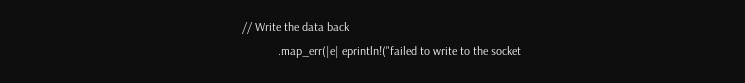// Write the data back
            .map_err(|e| eprintln!("failed to write to the socket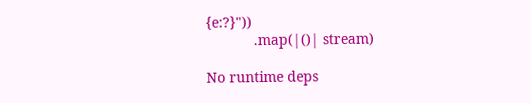{e:?}"))
            .map(|()| stream)

No runtime deps